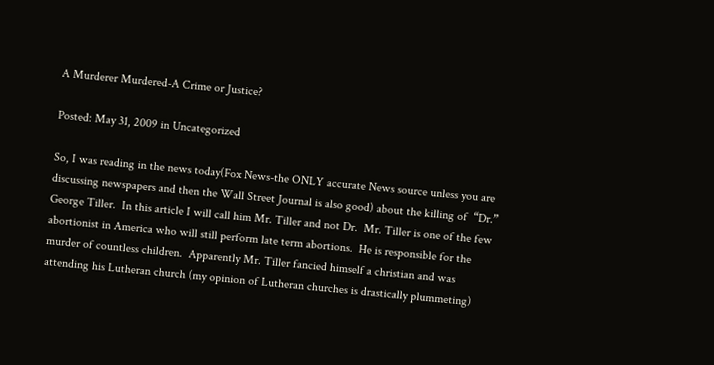A Murderer Murdered-A Crime or Justice?

Posted: May 31, 2009 in Uncategorized

So, I was reading in the news today(Fox News-the ONLY accurate News source unless you are discussing newspapers and then the Wall Street Journal is also good) about the killing of  “Dr.” George Tiller.  In this article I will call him Mr. Tiller and not Dr.  Mr. Tiller is one of the few abortionist in America who will still perform late term abortions.  He is responsible for the murder of countless children.  Apparently Mr. Tiller fancied himself a christian and was attending his Lutheran church (my opinion of Lutheran churches is drastically plummeting)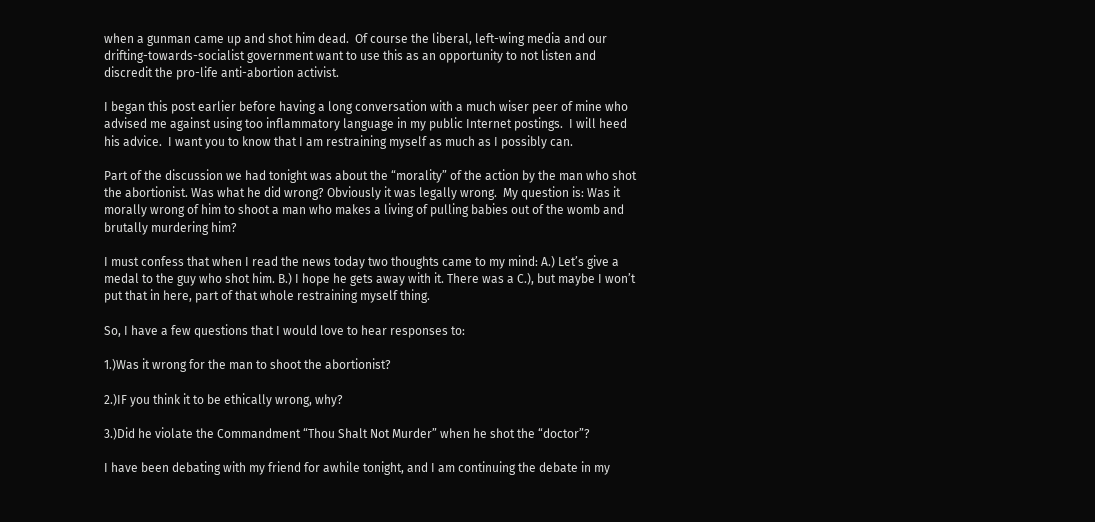when a gunman came up and shot him dead.  Of course the liberal, left-wing media and our drifting-towards-socialist government want to use this as an opportunity to not listen and discredit the pro-life anti-abortion activist.

I began this post earlier before having a long conversation with a much wiser peer of mine who advised me against using too inflammatory language in my public Internet postings.  I will heed his advice.  I want you to know that I am restraining myself as much as I possibly can.

Part of the discussion we had tonight was about the “morality” of the action by the man who shot the abortionist. Was what he did wrong? Obviously it was legally wrong.  My question is: Was it morally wrong of him to shoot a man who makes a living of pulling babies out of the womb and brutally murdering him?

I must confess that when I read the news today two thoughts came to my mind: A.) Let’s give a medal to the guy who shot him. B.) I hope he gets away with it. There was a C.), but maybe I won’t put that in here, part of that whole restraining myself thing.

So, I have a few questions that I would love to hear responses to:

1.)Was it wrong for the man to shoot the abortionist?

2.)IF you think it to be ethically wrong, why?

3.)Did he violate the Commandment “Thou Shalt Not Murder” when he shot the “doctor”?

I have been debating with my friend for awhile tonight, and I am continuing the debate in my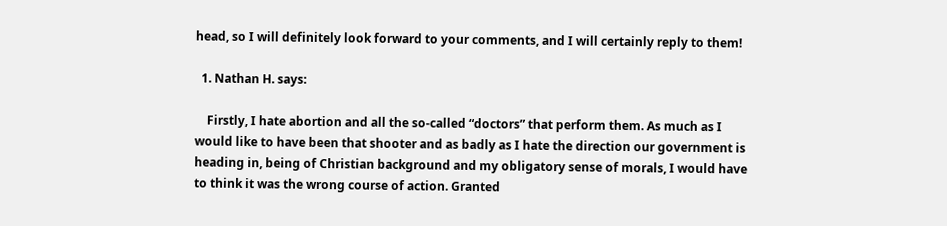head, so I will definitely look forward to your comments, and I will certainly reply to them!

  1. Nathan H. says:

    Firstly, I hate abortion and all the so-called “doctors” that perform them. As much as I would like to have been that shooter and as badly as I hate the direction our government is heading in, being of Christian background and my obligatory sense of morals, I would have to think it was the wrong course of action. Granted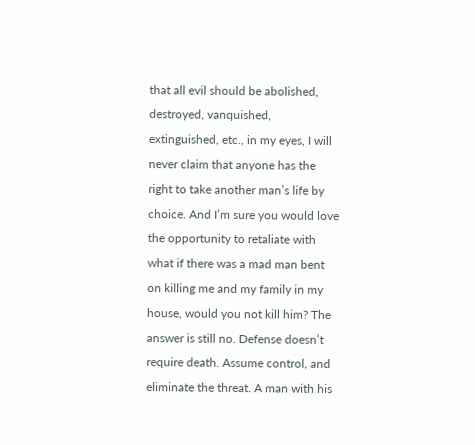that all evil should be abolished, destroyed, vanquished, extinguished, etc., in my eyes, I will never claim that anyone has the right to take another man’s life by choice. And I’m sure you would love the opportunity to retaliate with what if there was a mad man bent on killing me and my family in my house, would you not kill him? The answer is still no. Defense doesn’t require death. Assume control, and eliminate the threat. A man with his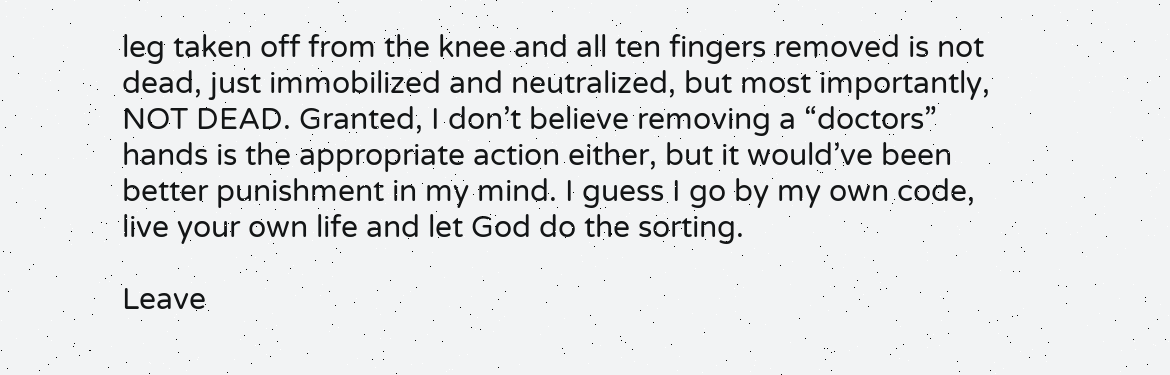leg taken off from the knee and all ten fingers removed is not dead, just immobilized and neutralized, but most importantly, NOT DEAD. Granted, I don’t believe removing a “doctors” hands is the appropriate action either, but it would’ve been better punishment in my mind. I guess I go by my own code, live your own life and let God do the sorting.

Leave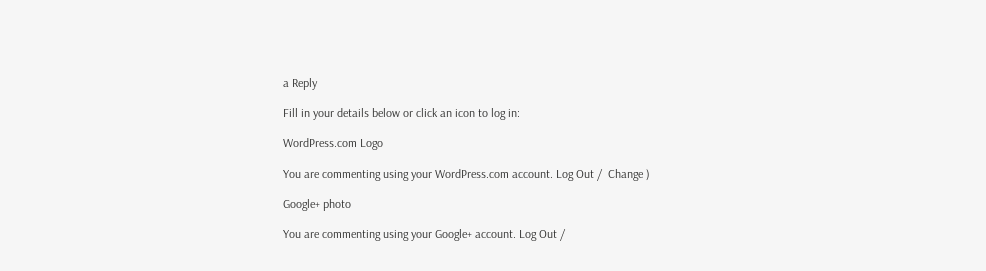a Reply

Fill in your details below or click an icon to log in:

WordPress.com Logo

You are commenting using your WordPress.com account. Log Out /  Change )

Google+ photo

You are commenting using your Google+ account. Log Out /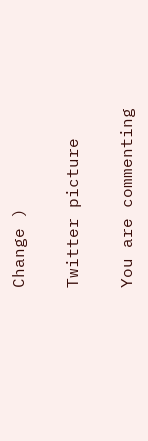Change )

Twitter picture

You are commenting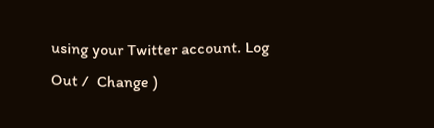using your Twitter account. Log Out /  Change )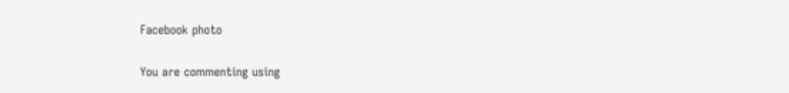Facebook photo

You are commenting using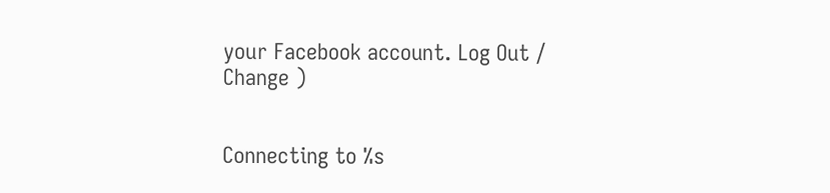your Facebook account. Log Out /  Change )


Connecting to %s